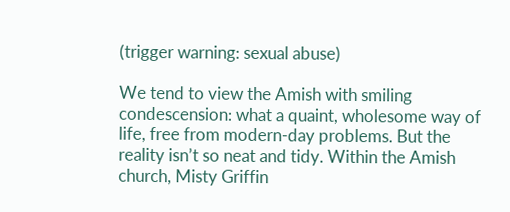(trigger warning: sexual abuse)

We tend to view the Amish with smiling condescension: what a quaint, wholesome way of life, free from modern-day problems. But the reality isn’t so neat and tidy. Within the Amish church, Misty Griffin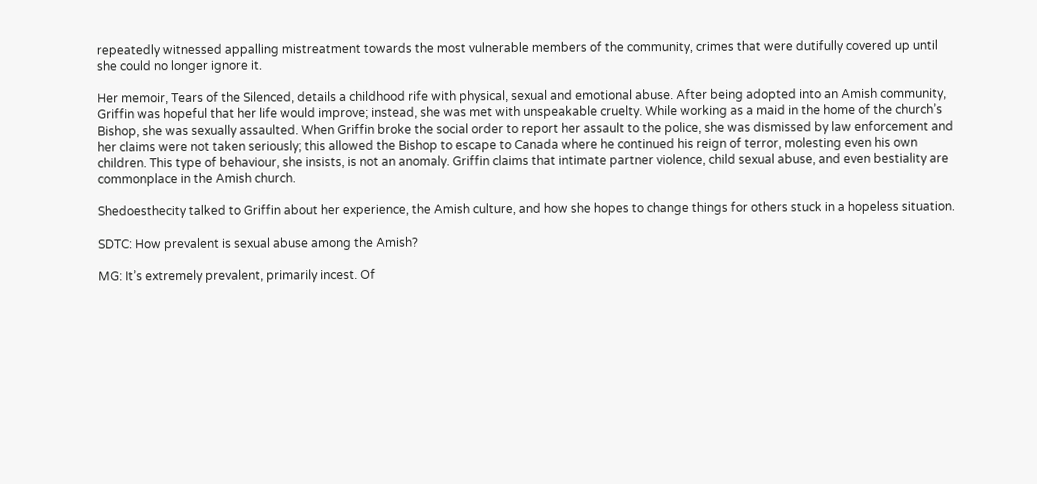repeatedly witnessed appalling mistreatment towards the most vulnerable members of the community, crimes that were dutifully covered up until she could no longer ignore it.

Her memoir, Tears of the Silenced, details a childhood rife with physical, sexual and emotional abuse. After being adopted into an Amish community, Griffin was hopeful that her life would improve; instead, she was met with unspeakable cruelty. While working as a maid in the home of the church’s Bishop, she was sexually assaulted. When Griffin broke the social order to report her assault to the police, she was dismissed by law enforcement and her claims were not taken seriously; this allowed the Bishop to escape to Canada where he continued his reign of terror, molesting even his own children. This type of behaviour, she insists, is not an anomaly. Griffin claims that intimate partner violence, child sexual abuse, and even bestiality are commonplace in the Amish church.

Shedoesthecity talked to Griffin about her experience, the Amish culture, and how she hopes to change things for others stuck in a hopeless situation.

SDTC: How prevalent is sexual abuse among the Amish?

MG: It’s extremely prevalent, primarily incest. Of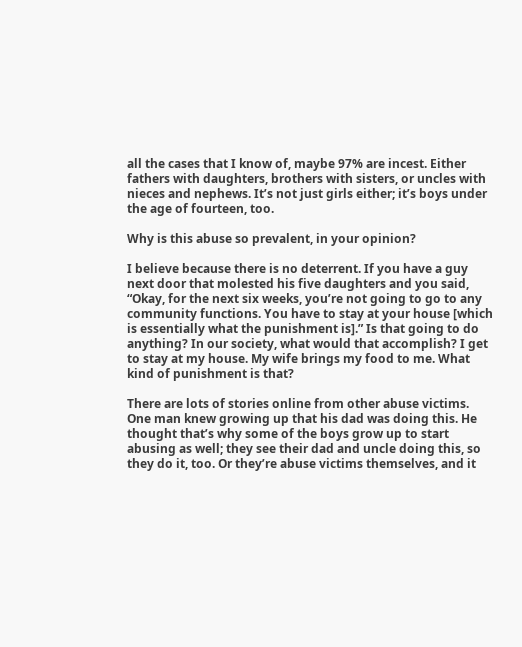all the cases that I know of, maybe 97% are incest. Either fathers with daughters, brothers with sisters, or uncles with nieces and nephews. It’s not just girls either; it’s boys under the age of fourteen, too.

Why is this abuse so prevalent, in your opinion?

I believe because there is no deterrent. If you have a guy next door that molested his five daughters and you said, “Okay, for the next six weeks, you’re not going to go to any community functions. You have to stay at your house [which is essentially what the punishment is].” Is that going to do anything? In our society, what would that accomplish? I get to stay at my house. My wife brings my food to me. What kind of punishment is that?

There are lots of stories online from other abuse victims. One man knew growing up that his dad was doing this. He thought that’s why some of the boys grow up to start abusing as well; they see their dad and uncle doing this, so they do it, too. Or they’re abuse victims themselves, and it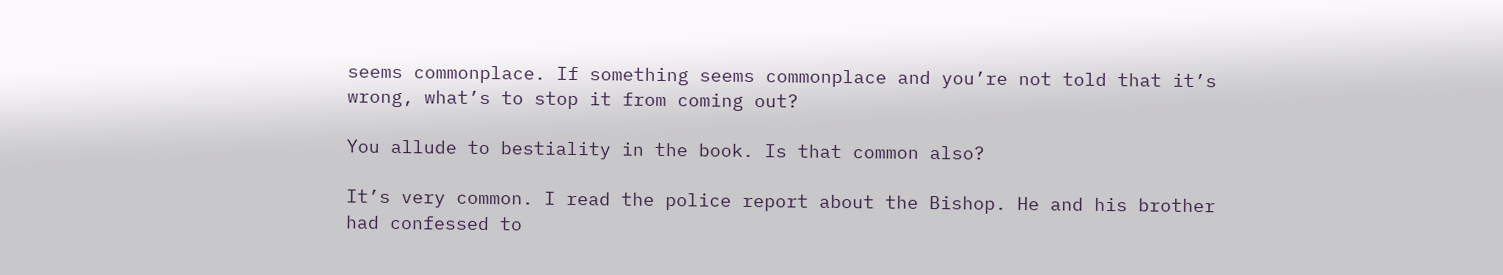seems commonplace. If something seems commonplace and you’re not told that it’s wrong, what’s to stop it from coming out?

You allude to bestiality in the book. Is that common also?

It’s very common. I read the police report about the Bishop. He and his brother had confessed to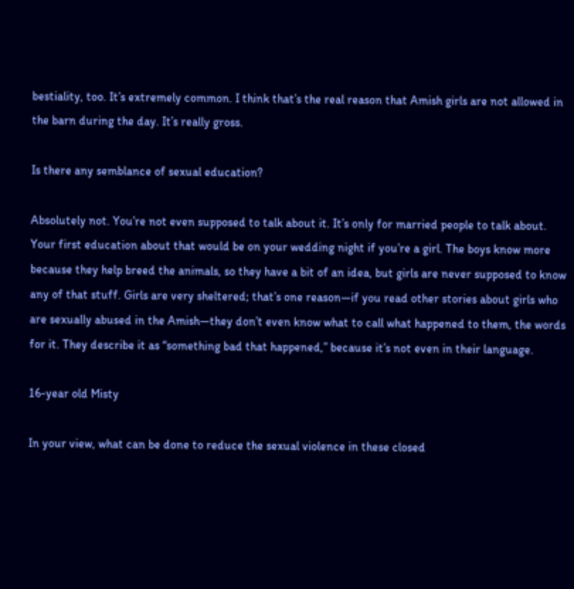bestiality, too. It’s extremely common. I think that’s the real reason that Amish girls are not allowed in the barn during the day. It’s really gross.

Is there any semblance of sexual education?

Absolutely not. You’re not even supposed to talk about it. It’s only for married people to talk about. Your first education about that would be on your wedding night if you’re a girl. The boys know more because they help breed the animals, so they have a bit of an idea, but girls are never supposed to know any of that stuff. Girls are very sheltered; that’s one reason—if you read other stories about girls who are sexually abused in the Amish—they don’t even know what to call what happened to them, the words for it. They describe it as “something bad that happened,” because it’s not even in their language.

16-year old Misty

In your view, what can be done to reduce the sexual violence in these closed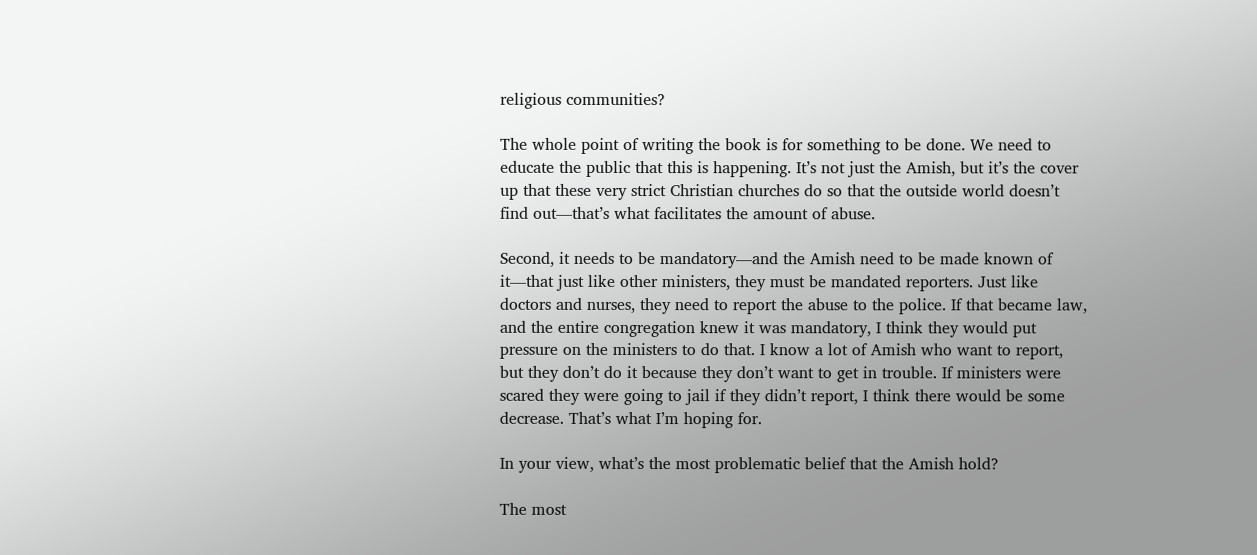religious communities?

The whole point of writing the book is for something to be done. We need to educate the public that this is happening. It’s not just the Amish, but it’s the cover up that these very strict Christian churches do so that the outside world doesn’t find out—that’s what facilitates the amount of abuse.

Second, it needs to be mandatory—and the Amish need to be made known of it—that just like other ministers, they must be mandated reporters. Just like doctors and nurses, they need to report the abuse to the police. If that became law, and the entire congregation knew it was mandatory, I think they would put pressure on the ministers to do that. I know a lot of Amish who want to report, but they don’t do it because they don’t want to get in trouble. If ministers were scared they were going to jail if they didn’t report, I think there would be some decrease. That’s what I’m hoping for.

In your view, what’s the most problematic belief that the Amish hold?

The most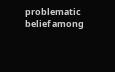problematic belief among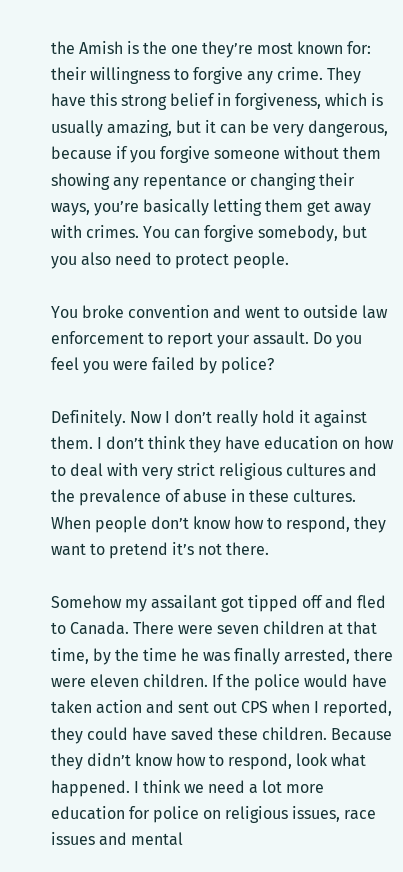the Amish is the one they’re most known for: their willingness to forgive any crime. They have this strong belief in forgiveness, which is  usually amazing, but it can be very dangerous, because if you forgive someone without them showing any repentance or changing their ways, you’re basically letting them get away with crimes. You can forgive somebody, but you also need to protect people.

You broke convention and went to outside law enforcement to report your assault. Do you feel you were failed by police?

Definitely. Now I don’t really hold it against them. I don’t think they have education on how to deal with very strict religious cultures and the prevalence of abuse in these cultures. When people don’t know how to respond, they want to pretend it’s not there.

Somehow my assailant got tipped off and fled to Canada. There were seven children at that time, by the time he was finally arrested, there were eleven children. If the police would have taken action and sent out CPS when I reported, they could have saved these children. Because they didn’t know how to respond, look what happened. I think we need a lot more education for police on religious issues, race issues and mental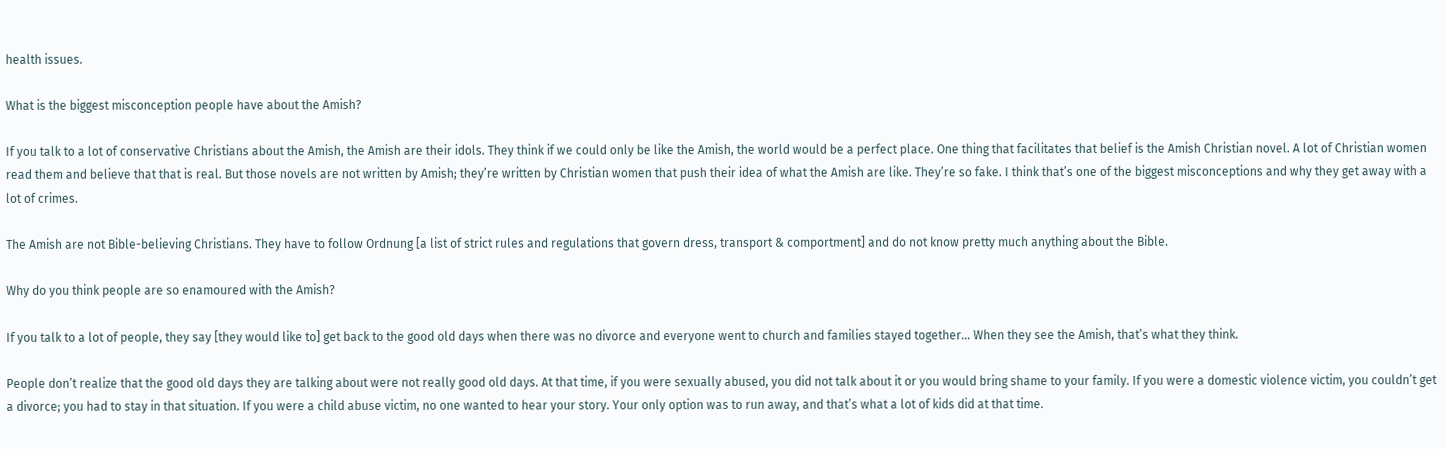health issues.

What is the biggest misconception people have about the Amish?

If you talk to a lot of conservative Christians about the Amish, the Amish are their idols. They think if we could only be like the Amish, the world would be a perfect place. One thing that facilitates that belief is the Amish Christian novel. A lot of Christian women read them and believe that that is real. But those novels are not written by Amish; they’re written by Christian women that push their idea of what the Amish are like. They’re so fake. I think that’s one of the biggest misconceptions and why they get away with a lot of crimes.

The Amish are not Bible-believing Christians. They have to follow Ordnung [a list of strict rules and regulations that govern dress, transport & comportment] and do not know pretty much anything about the Bible.

Why do you think people are so enamoured with the Amish?

If you talk to a lot of people, they say [they would like to] get back to the good old days when there was no divorce and everyone went to church and families stayed together… When they see the Amish, that’s what they think.

People don’t realize that the good old days they are talking about were not really good old days. At that time, if you were sexually abused, you did not talk about it or you would bring shame to your family. If you were a domestic violence victim, you couldn’t get a divorce; you had to stay in that situation. If you were a child abuse victim, no one wanted to hear your story. Your only option was to run away, and that’s what a lot of kids did at that time.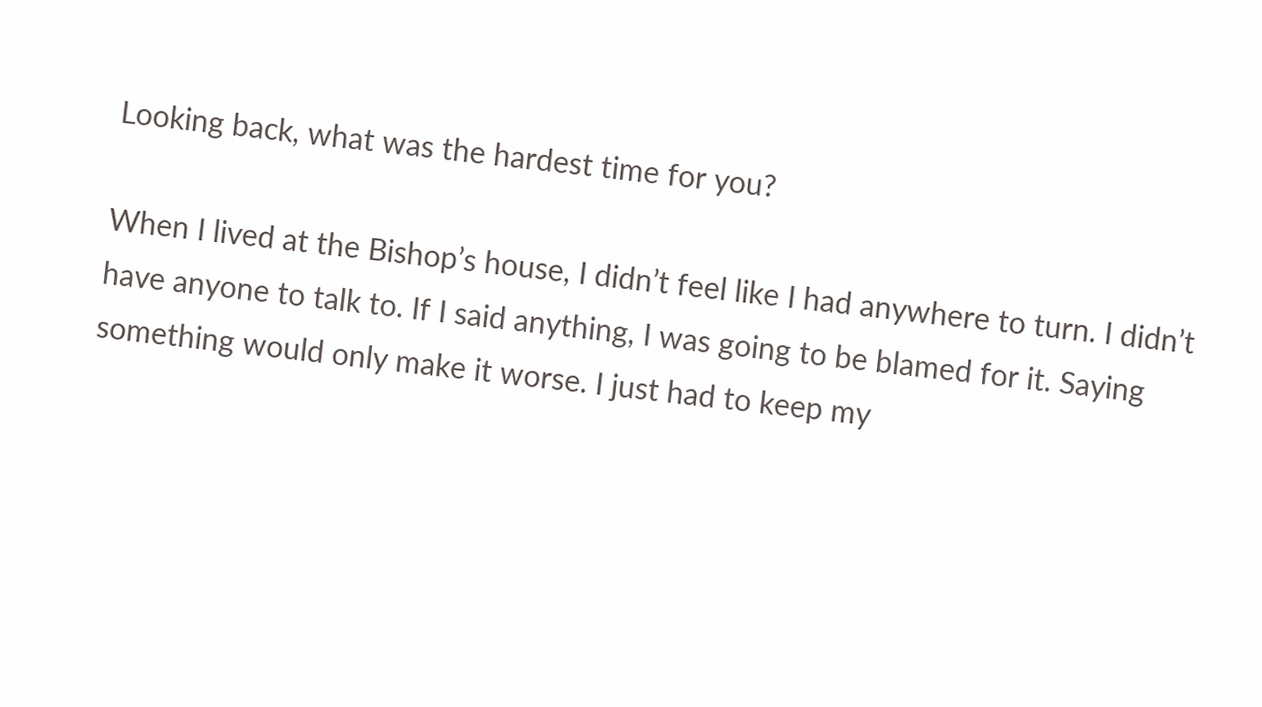Looking back, what was the hardest time for you?

When I lived at the Bishop’s house, I didn’t feel like I had anywhere to turn. I didn’t have anyone to talk to. If I said anything, I was going to be blamed for it. Saying something would only make it worse. I just had to keep my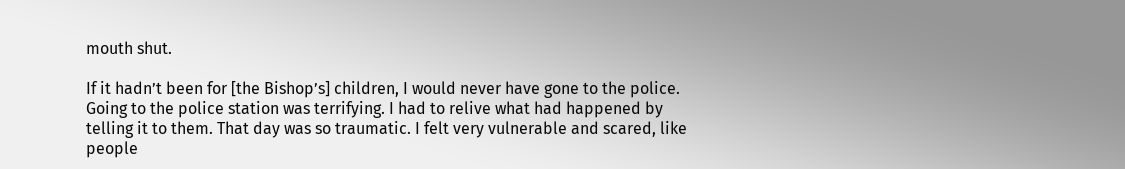mouth shut.

If it hadn’t been for [the Bishop’s] children, I would never have gone to the police. Going to the police station was terrifying. I had to relive what had happened by telling it to them. That day was so traumatic. I felt very vulnerable and scared, like people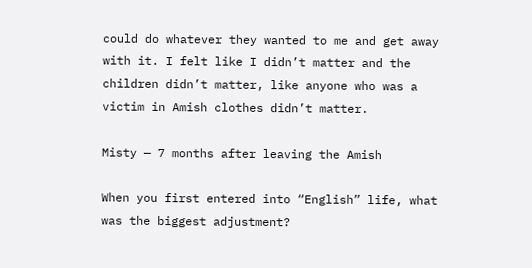could do whatever they wanted to me and get away with it. I felt like I didn’t matter and the children didn’t matter, like anyone who was a victim in Amish clothes didn’t matter.

Misty — 7 months after leaving the Amish

When you first entered into “English” life, what was the biggest adjustment?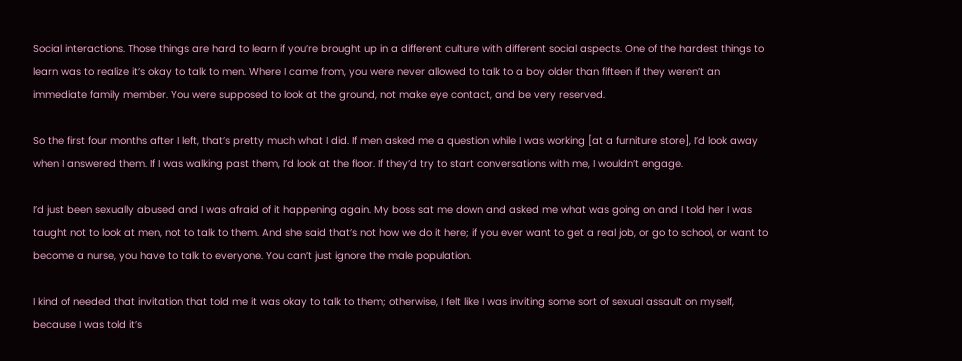Social interactions. Those things are hard to learn if you’re brought up in a different culture with different social aspects. One of the hardest things to learn was to realize it’s okay to talk to men. Where I came from, you were never allowed to talk to a boy older than fifteen if they weren’t an immediate family member. You were supposed to look at the ground, not make eye contact, and be very reserved.

So the first four months after I left, that’s pretty much what I did. If men asked me a question while I was working [at a furniture store], I’d look away when I answered them. If I was walking past them, I’d look at the floor. If they’d try to start conversations with me, I wouldn’t engage.

I’d just been sexually abused and I was afraid of it happening again. My boss sat me down and asked me what was going on and I told her I was taught not to look at men, not to talk to them. And she said that’s not how we do it here; if you ever want to get a real job, or go to school, or want to become a nurse, you have to talk to everyone. You can’t just ignore the male population.

I kind of needed that invitation that told me it was okay to talk to them; otherwise, I felt like I was inviting some sort of sexual assault on myself, because I was told it’s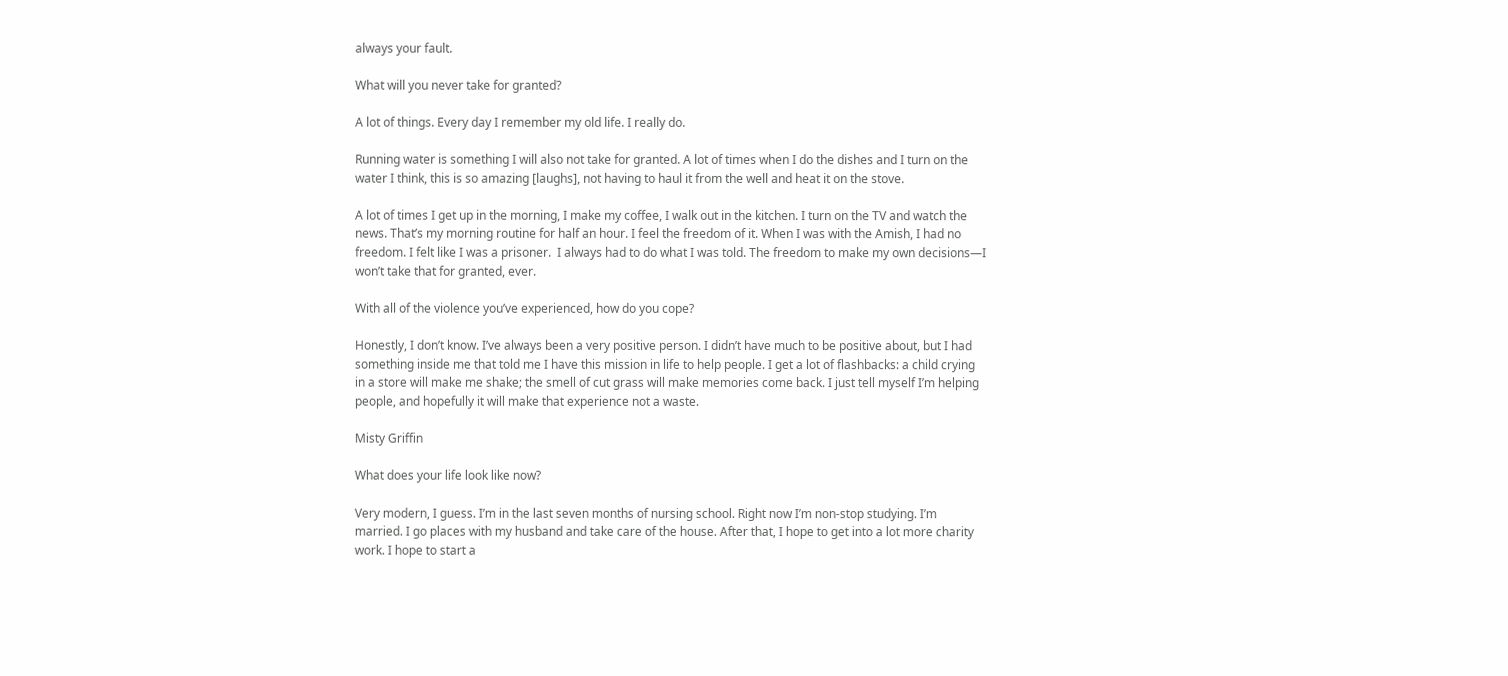always your fault.

What will you never take for granted?

A lot of things. Every day I remember my old life. I really do.

Running water is something I will also not take for granted. A lot of times when I do the dishes and I turn on the water I think, this is so amazing [laughs], not having to haul it from the well and heat it on the stove.

A lot of times I get up in the morning, I make my coffee, I walk out in the kitchen. I turn on the TV and watch the news. That’s my morning routine for half an hour. I feel the freedom of it. When I was with the Amish, I had no freedom. I felt like I was a prisoner.  I always had to do what I was told. The freedom to make my own decisions—I won’t take that for granted, ever.

With all of the violence you’ve experienced, how do you cope?

Honestly, I don’t know. I’ve always been a very positive person. I didn’t have much to be positive about, but I had something inside me that told me I have this mission in life to help people. I get a lot of flashbacks: a child crying in a store will make me shake; the smell of cut grass will make memories come back. I just tell myself I’m helping people, and hopefully it will make that experience not a waste.

Misty Griffin

What does your life look like now?

Very modern, I guess. I’m in the last seven months of nursing school. Right now I’m non-stop studying. I’m married. I go places with my husband and take care of the house. After that, I hope to get into a lot more charity work. I hope to start a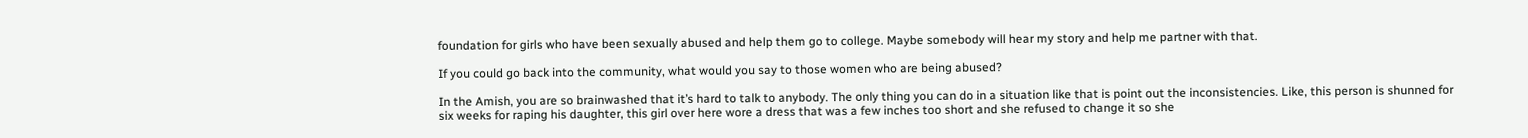foundation for girls who have been sexually abused and help them go to college. Maybe somebody will hear my story and help me partner with that.

If you could go back into the community, what would you say to those women who are being abused?

In the Amish, you are so brainwashed that it’s hard to talk to anybody. The only thing you can do in a situation like that is point out the inconsistencies. Like, this person is shunned for six weeks for raping his daughter, this girl over here wore a dress that was a few inches too short and she refused to change it so she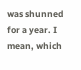was shunned for a year. I mean, which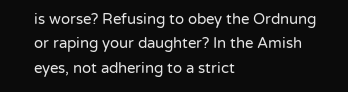is worse? Refusing to obey the Ordnung or raping your daughter? In the Amish eyes, not adhering to a strict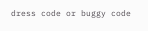dress code or buggy code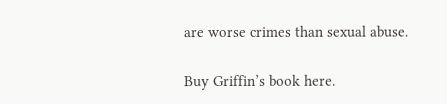are worse crimes than sexual abuse.

Buy Griffin’s book here.